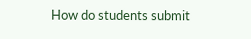How do students submit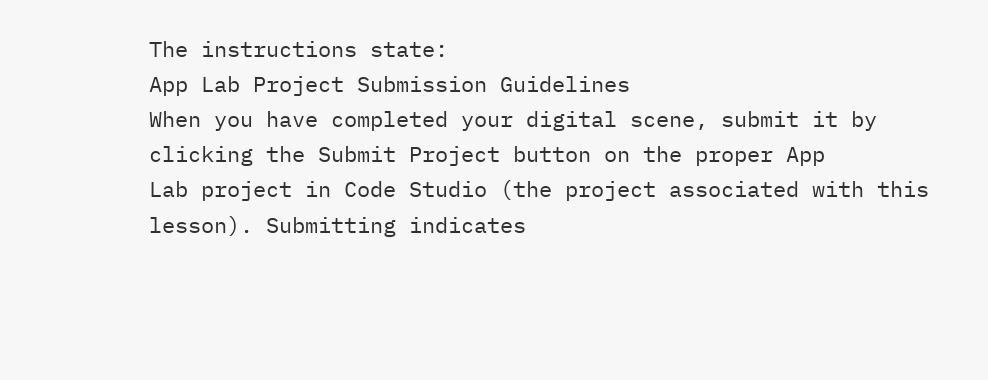The instructions state:
App Lab Project Submission Guidelines
When you have completed your digital scene, submit it by clicking the Submit Project button on the proper App
Lab project in Code Studio (the project associated with this lesson). Submitting indicates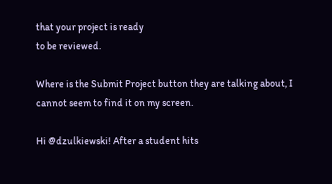that your project is ready
to be reviewed.

Where is the Submit Project button they are talking about, I cannot seem to find it on my screen.

Hi @dzulkiewski! After a student hits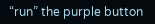“run” the purple button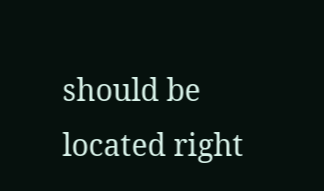should be located right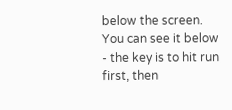below the screen. You can see it below - the key is to hit run first, then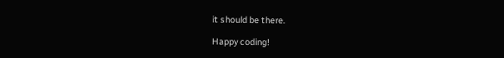it should be there.

Happy coding!